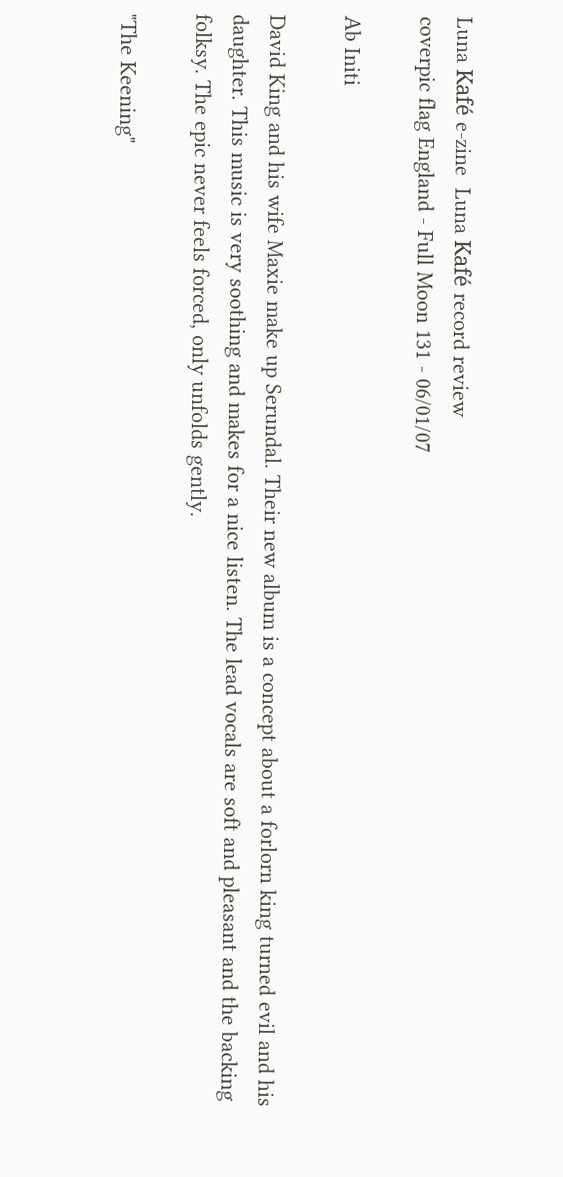Luna Kafé e-zine  Luna Kafé record review
coverpic flag England - Full Moon 131 - 06/01/07

Ab Initi

David King and his wife Maxie make up Serundal. Their new album is a concept about a forlorn king turned evil and his daughter. This music is very soothing and makes for a nice listen. The lead vocals are soft and pleasant and the backing folksy. The epic never feels forced, only unfolds gently.

"The Keening"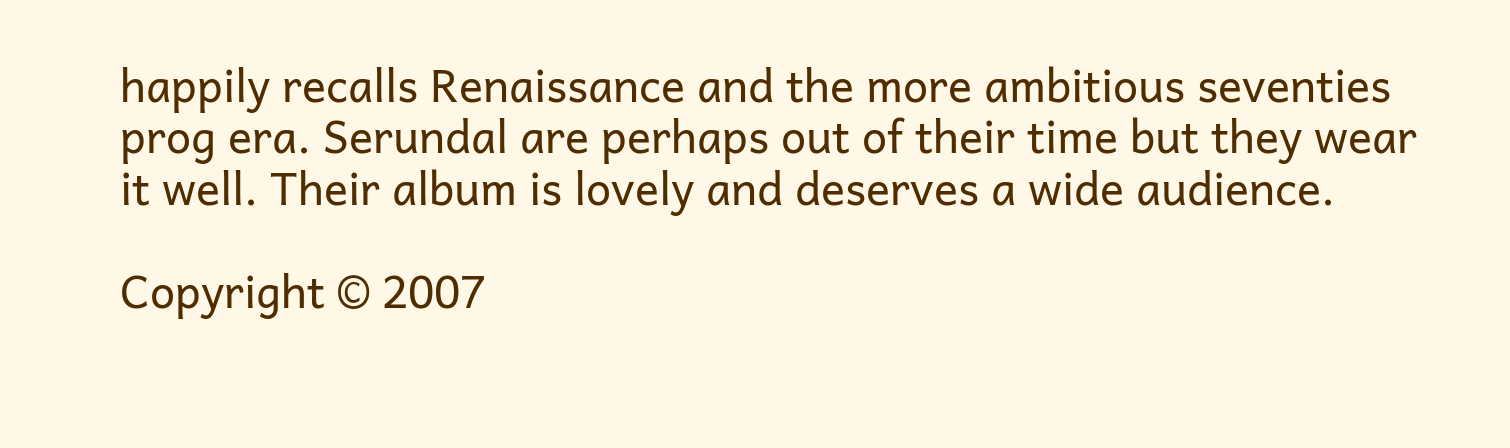happily recalls Renaissance and the more ambitious seventies prog era. Serundal are perhaps out of their time but they wear it well. Their album is lovely and deserves a wide audience.

Copyright © 2007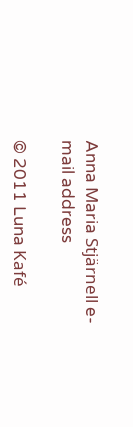Anna Maria Stjärnell e-mail address

© 2011 Luna Kafé